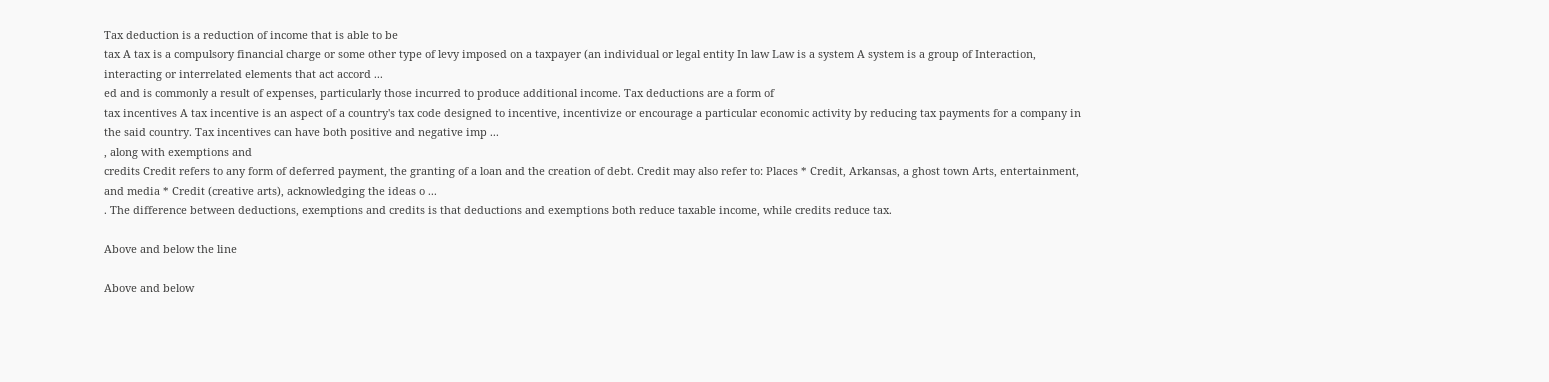Tax deduction is a reduction of income that is able to be
tax A tax is a compulsory financial charge or some other type of levy imposed on a taxpayer (an individual or legal entity In law Law is a system A system is a group of Interaction, interacting or interrelated elements that act accord ...
ed and is commonly a result of expenses, particularly those incurred to produce additional income. Tax deductions are a form of
tax incentives A tax incentive is an aspect of a country's tax code designed to incentive, incentivize or encourage a particular economic activity by reducing tax payments for a company in the said country. Tax incentives can have both positive and negative imp ...
, along with exemptions and
credits Credit refers to any form of deferred payment, the granting of a loan and the creation of debt. Credit may also refer to: Places * Credit, Arkansas, a ghost town Arts, entertainment, and media * Credit (creative arts), acknowledging the ideas o ...
. The difference between deductions, exemptions and credits is that deductions and exemptions both reduce taxable income, while credits reduce tax.

Above and below the line

Above and below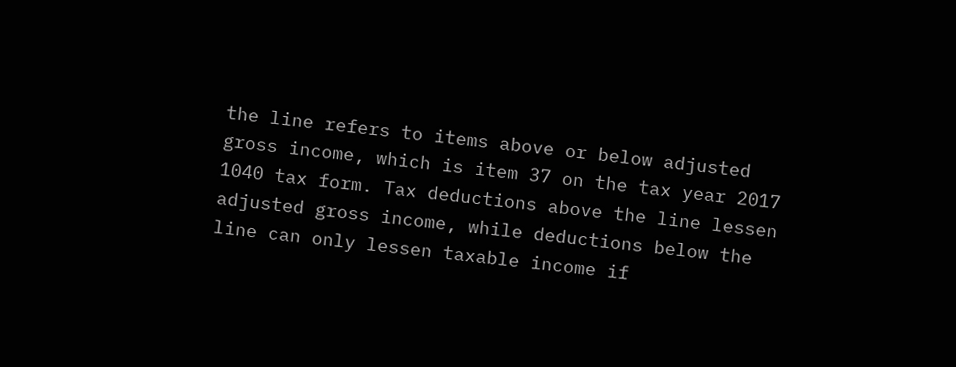the line refers to items above or below adjusted gross income, which is item 37 on the tax year 2017 1040 tax form. Tax deductions above the line lessen adjusted gross income, while deductions below the line can only lessen taxable income if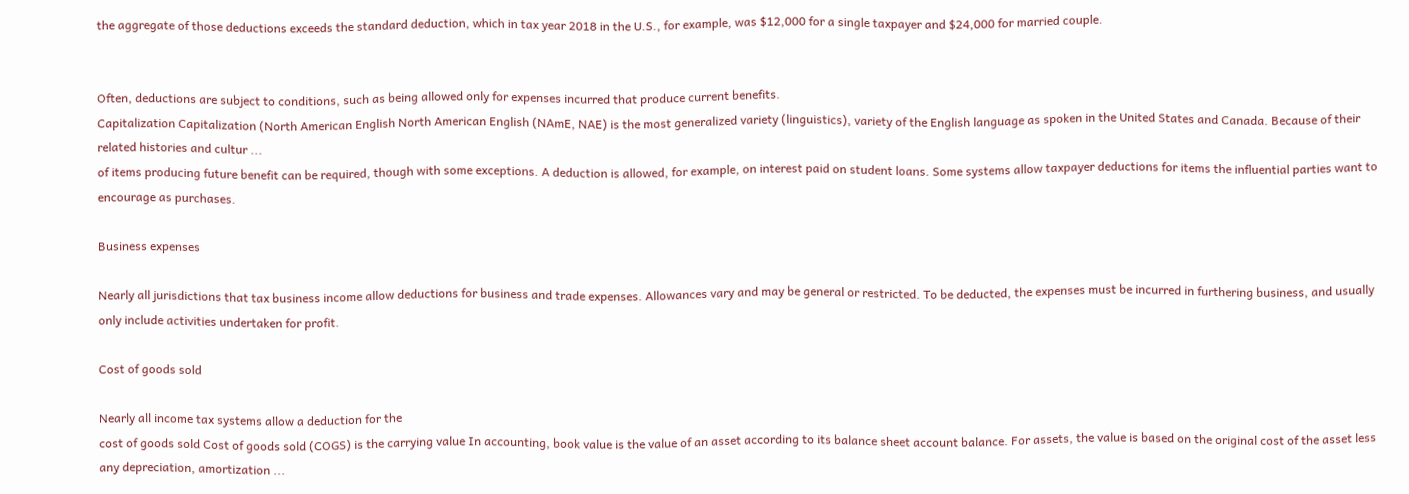the aggregate of those deductions exceeds the standard deduction, which in tax year 2018 in the U.S., for example, was $12,000 for a single taxpayer and $24,000 for married couple.


Often, deductions are subject to conditions, such as being allowed only for expenses incurred that produce current benefits.
Capitalization Capitalization (North American English North American English (NAmE, NAE) is the most generalized variety (linguistics), variety of the English language as spoken in the United States and Canada. Because of their related histories and cultur ...
of items producing future benefit can be required, though with some exceptions. A deduction is allowed, for example, on interest paid on student loans. Some systems allow taxpayer deductions for items the influential parties want to encourage as purchases.

Business expenses

Nearly all jurisdictions that tax business income allow deductions for business and trade expenses. Allowances vary and may be general or restricted. To be deducted, the expenses must be incurred in furthering business, and usually only include activities undertaken for profit.

Cost of goods sold

Nearly all income tax systems allow a deduction for the
cost of goods sold Cost of goods sold (COGS) is the carrying value In accounting, book value is the value of an asset according to its balance sheet account balance. For assets, the value is based on the original cost of the asset less any depreciation, amortization ...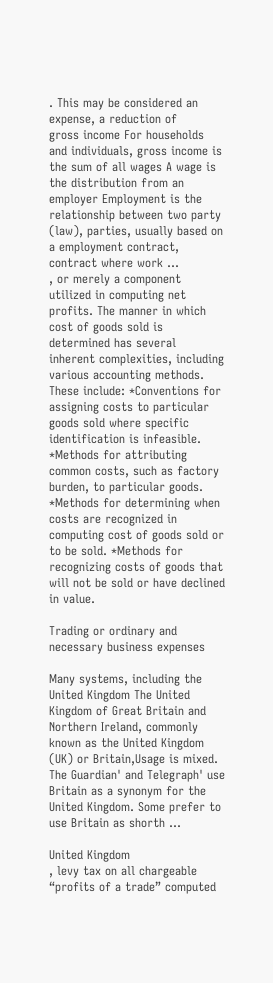. This may be considered an expense, a reduction of
gross income For households and individuals, gross income is the sum of all wages A wage is the distribution from an employer Employment is the relationship between two party (law), parties, usually based on a employment contract, contract where work ...
, or merely a component utilized in computing net profits. The manner in which cost of goods sold is determined has several inherent complexities, including various accounting methods. These include: *Conventions for assigning costs to particular goods sold where specific identification is infeasible. *Methods for attributing common costs, such as factory burden, to particular goods. *Methods for determining when costs are recognized in computing cost of goods sold or to be sold. *Methods for recognizing costs of goods that will not be sold or have declined in value.

Trading or ordinary and necessary business expenses

Many systems, including the
United Kingdom The United Kingdom of Great Britain and Northern Ireland, commonly known as the United Kingdom (UK) or Britain,Usage is mixed. The Guardian' and Telegraph' use Britain as a synonym for the United Kingdom. Some prefer to use Britain as shorth ...

United Kingdom
, levy tax on all chargeable “profits of a trade” computed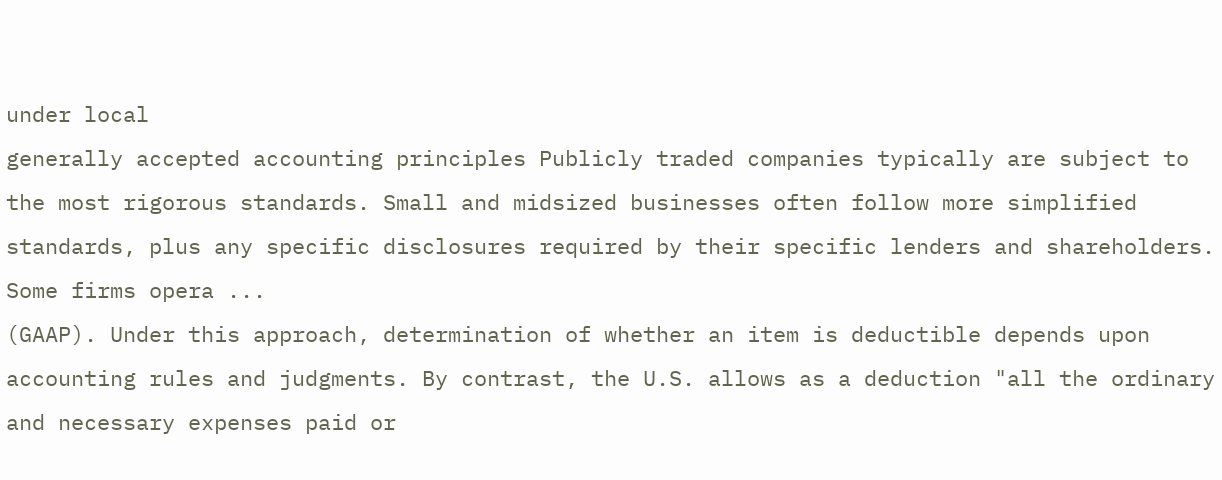under local
generally accepted accounting principles Publicly traded companies typically are subject to the most rigorous standards. Small and midsized businesses often follow more simplified standards, plus any specific disclosures required by their specific lenders and shareholders. Some firms opera ...
(GAAP). Under this approach, determination of whether an item is deductible depends upon accounting rules and judgments. By contrast, the U.S. allows as a deduction "all the ordinary and necessary expenses paid or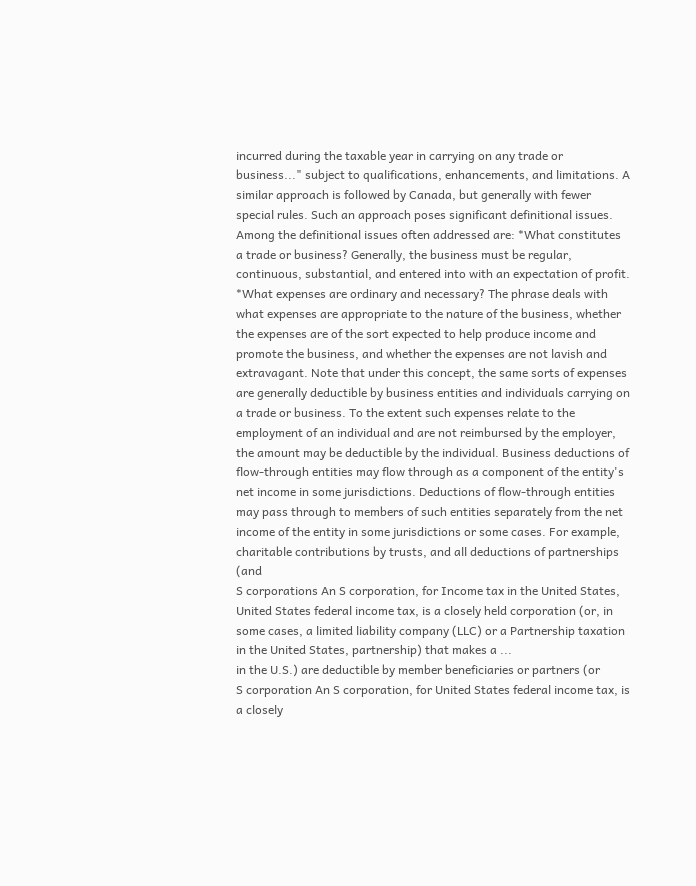incurred during the taxable year in carrying on any trade or business..." subject to qualifications, enhancements, and limitations. A similar approach is followed by Canada, but generally with fewer special rules. Such an approach poses significant definitional issues. Among the definitional issues often addressed are: *What constitutes a trade or business? Generally, the business must be regular, continuous, substantial, and entered into with an expectation of profit. *What expenses are ordinary and necessary? The phrase deals with what expenses are appropriate to the nature of the business, whether the expenses are of the sort expected to help produce income and promote the business, and whether the expenses are not lavish and extravagant. Note that under this concept, the same sorts of expenses are generally deductible by business entities and individuals carrying on a trade or business. To the extent such expenses relate to the employment of an individual and are not reimbursed by the employer, the amount may be deductible by the individual. Business deductions of flow-through entities may flow through as a component of the entity's net income in some jurisdictions. Deductions of flow-through entities may pass through to members of such entities separately from the net income of the entity in some jurisdictions or some cases. For example, charitable contributions by trusts, and all deductions of partnerships (and
S corporations An S corporation, for Income tax in the United States, United States federal income tax, is a closely held corporation (or, in some cases, a limited liability company (LLC) or a Partnership taxation in the United States, partnership) that makes a ...
in the U.S.) are deductible by member beneficiaries or partners (or
S corporation An S corporation, for United States federal income tax, is a closely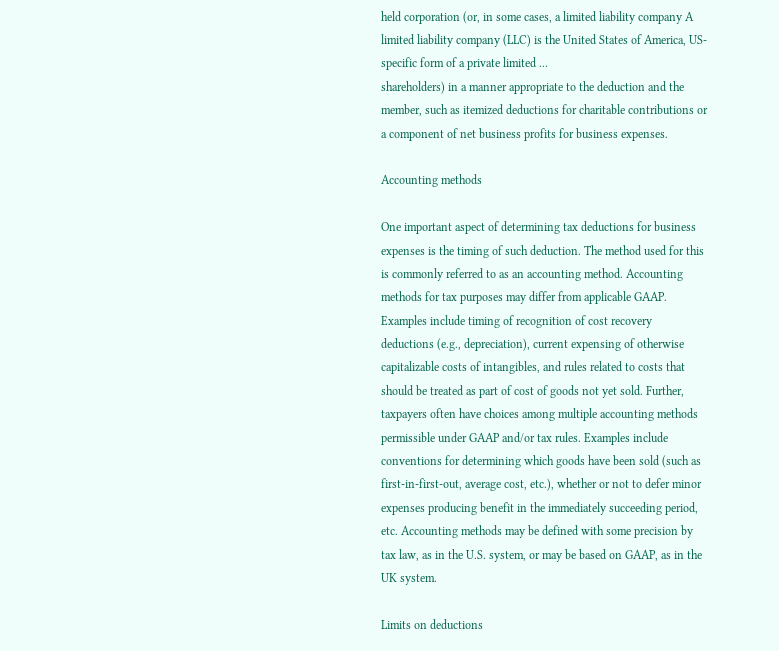held corporation (or, in some cases, a limited liability company A limited liability company (LLC) is the United States of America, US-specific form of a private limited ...
shareholders) in a manner appropriate to the deduction and the member, such as itemized deductions for charitable contributions or a component of net business profits for business expenses.

Accounting methods

One important aspect of determining tax deductions for business expenses is the timing of such deduction. The method used for this is commonly referred to as an accounting method. Accounting methods for tax purposes may differ from applicable GAAP. Examples include timing of recognition of cost recovery deductions (e.g., depreciation), current expensing of otherwise capitalizable costs of intangibles, and rules related to costs that should be treated as part of cost of goods not yet sold. Further, taxpayers often have choices among multiple accounting methods permissible under GAAP and/or tax rules. Examples include conventions for determining which goods have been sold (such as first-in-first-out, average cost, etc.), whether or not to defer minor expenses producing benefit in the immediately succeeding period, etc. Accounting methods may be defined with some precision by tax law, as in the U.S. system, or may be based on GAAP, as in the UK system.

Limits on deductions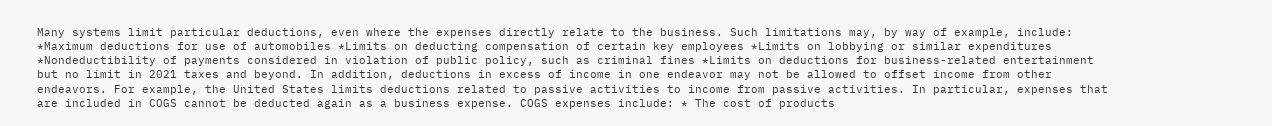Many systems limit particular deductions, even where the expenses directly relate to the business. Such limitations may, by way of example, include: *Maximum deductions for use of automobiles *Limits on deducting compensation of certain key employees *Limits on lobbying or similar expenditures *Nondeductibility of payments considered in violation of public policy, such as criminal fines *Limits on deductions for business-related entertainment but no limit in 2021 taxes and beyond. In addition, deductions in excess of income in one endeavor may not be allowed to offset income from other endeavors. For example, the United States limits deductions related to passive activities to income from passive activities. In particular, expenses that are included in COGS cannot be deducted again as a business expense. COGS expenses include: * The cost of products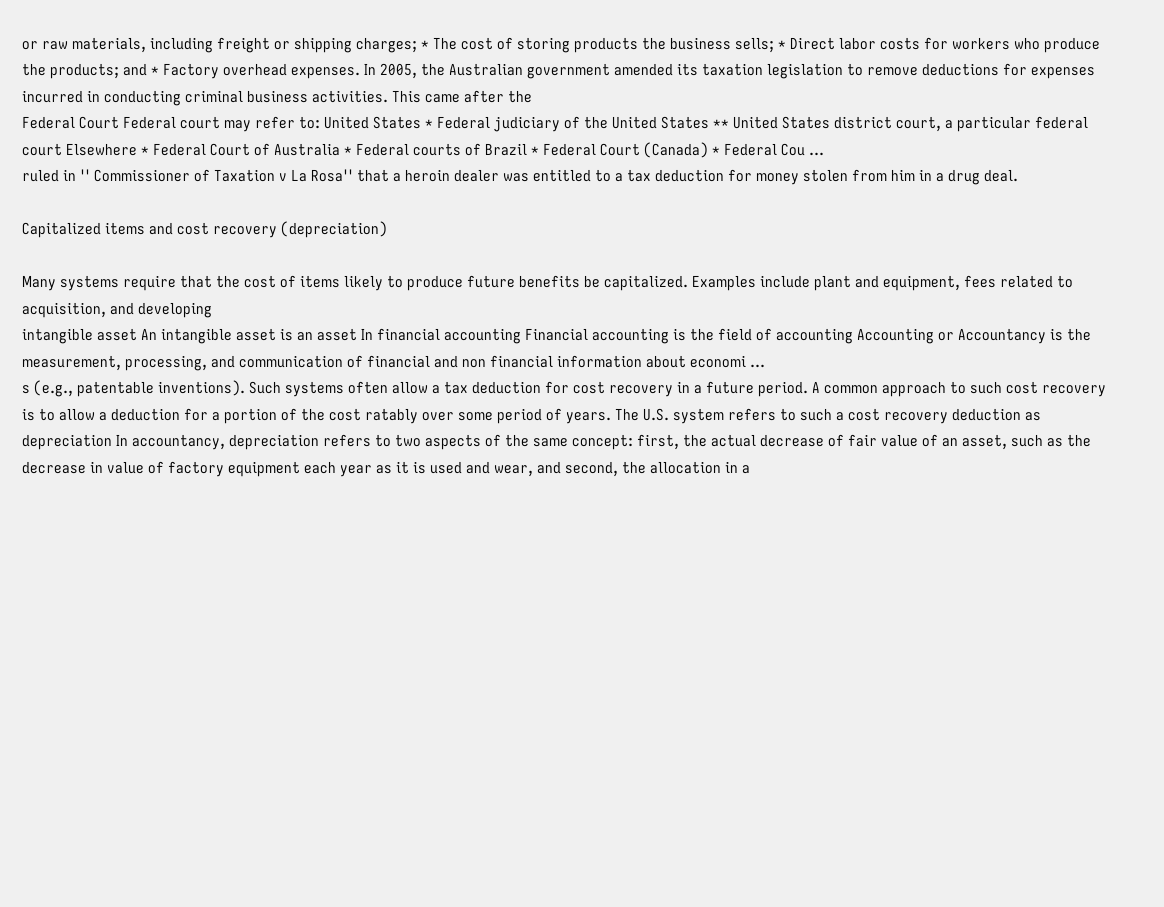or raw materials, including freight or shipping charges; * The cost of storing products the business sells; * Direct labor costs for workers who produce the products; and * Factory overhead expenses. In 2005, the Australian government amended its taxation legislation to remove deductions for expenses incurred in conducting criminal business activities. This came after the
Federal Court Federal court may refer to: United States * Federal judiciary of the United States ** United States district court, a particular federal court Elsewhere * Federal Court of Australia * Federal courts of Brazil * Federal Court (Canada) * Federal Cou ...
ruled in '' Commissioner of Taxation v La Rosa'' that a heroin dealer was entitled to a tax deduction for money stolen from him in a drug deal.

Capitalized items and cost recovery (depreciation)

Many systems require that the cost of items likely to produce future benefits be capitalized. Examples include plant and equipment, fees related to acquisition, and developing
intangible asset An intangible asset is an asset In financial accounting Financial accounting is the field of accounting Accounting or Accountancy is the measurement, processing, and communication of financial and non financial information about economi ...
s (e.g., patentable inventions). Such systems often allow a tax deduction for cost recovery in a future period. A common approach to such cost recovery is to allow a deduction for a portion of the cost ratably over some period of years. The U.S. system refers to such a cost recovery deduction as
depreciation In accountancy, depreciation refers to two aspects of the same concept: first, the actual decrease of fair value of an asset, such as the decrease in value of factory equipment each year as it is used and wear, and second, the allocation in a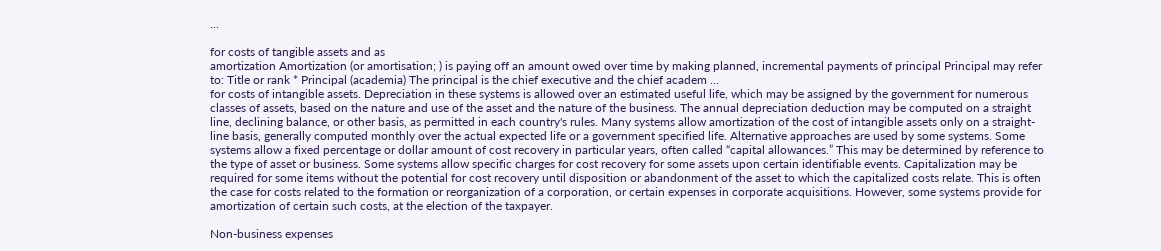...

for costs of tangible assets and as
amortization Amortization (or amortisation; ) is paying off an amount owed over time by making planned, incremental payments of principal Principal may refer to: Title or rank * Principal (academia) The principal is the chief executive and the chief academ ...
for costs of intangible assets. Depreciation in these systems is allowed over an estimated useful life, which may be assigned by the government for numerous classes of assets, based on the nature and use of the asset and the nature of the business. The annual depreciation deduction may be computed on a straight line, declining balance, or other basis, as permitted in each country's rules. Many systems allow amortization of the cost of intangible assets only on a straight-line basis, generally computed monthly over the actual expected life or a government specified life. Alternative approaches are used by some systems. Some systems allow a fixed percentage or dollar amount of cost recovery in particular years, often called “capital allowances.” This may be determined by reference to the type of asset or business. Some systems allow specific charges for cost recovery for some assets upon certain identifiable events. Capitalization may be required for some items without the potential for cost recovery until disposition or abandonment of the asset to which the capitalized costs relate. This is often the case for costs related to the formation or reorganization of a corporation, or certain expenses in corporate acquisitions. However, some systems provide for amortization of certain such costs, at the election of the taxpayer.

Non-business expenses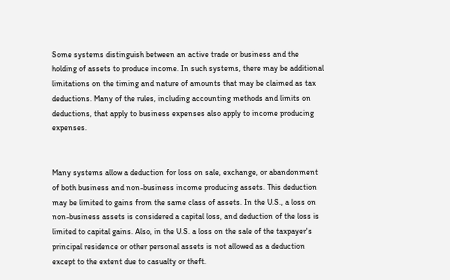Some systems distinguish between an active trade or business and the holding of assets to produce income. In such systems, there may be additional limitations on the timing and nature of amounts that may be claimed as tax deductions. Many of the rules, including accounting methods and limits on deductions, that apply to business expenses also apply to income producing expenses.


Many systems allow a deduction for loss on sale, exchange, or abandonment of both business and non-business income producing assets. This deduction may be limited to gains from the same class of assets. In the U.S., a loss on non-business assets is considered a capital loss, and deduction of the loss is limited to capital gains. Also, in the U.S. a loss on the sale of the taxpayer's principal residence or other personal assets is not allowed as a deduction except to the extent due to casualty or theft.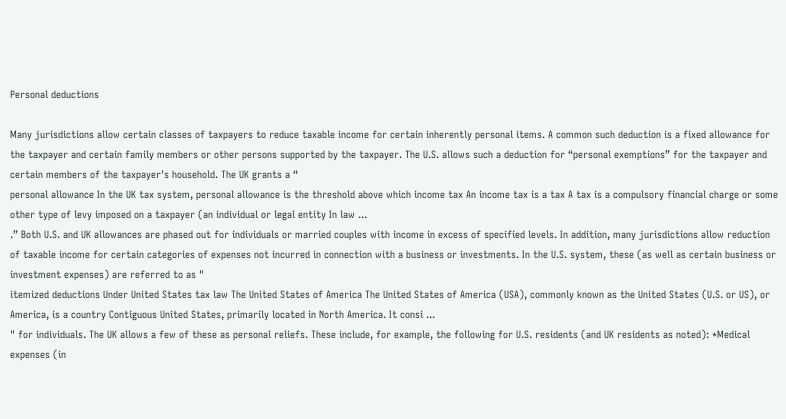Personal deductions

Many jurisdictions allow certain classes of taxpayers to reduce taxable income for certain inherently personal items. A common such deduction is a fixed allowance for the taxpayer and certain family members or other persons supported by the taxpayer. The U.S. allows such a deduction for “personal exemptions” for the taxpayer and certain members of the taxpayer's household. The UK grants a “
personal allowance In the UK tax system, personal allowance is the threshold above which income tax An income tax is a tax A tax is a compulsory financial charge or some other type of levy imposed on a taxpayer (an individual or legal entity In law ...
.” Both U.S. and UK allowances are phased out for individuals or married couples with income in excess of specified levels. In addition, many jurisdictions allow reduction of taxable income for certain categories of expenses not incurred in connection with a business or investments. In the U.S. system, these (as well as certain business or investment expenses) are referred to as "
itemized deductions Under United States tax law The United States of America The United States of America (USA), commonly known as the United States (U.S. or US), or America, is a country Contiguous United States, primarily located in North America. It consi ...
" for individuals. The UK allows a few of these as personal reliefs. These include, for example, the following for U.S. residents (and UK residents as noted): *Medical expenses (in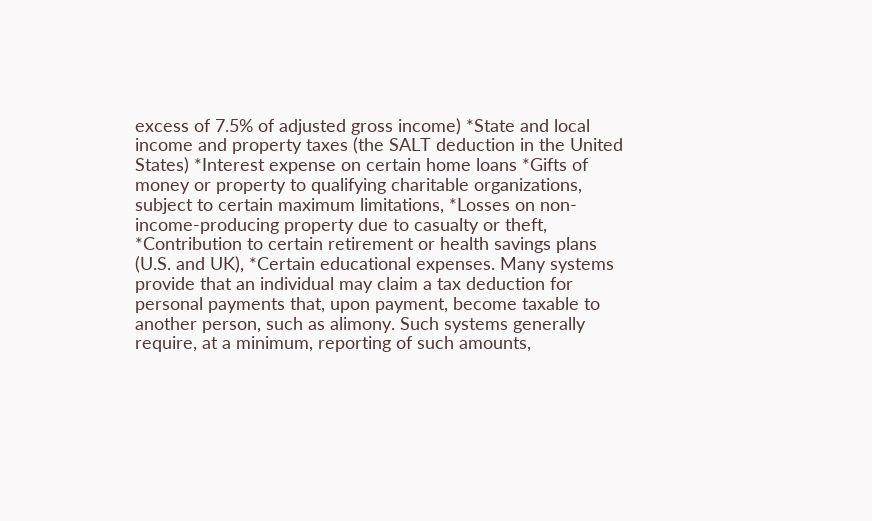excess of 7.5% of adjusted gross income) *State and local income and property taxes (the SALT deduction in the United States) *Interest expense on certain home loans *Gifts of money or property to qualifying charitable organizations, subject to certain maximum limitations, *Losses on non-income-producing property due to casualty or theft, *Contribution to certain retirement or health savings plans (U.S. and UK), *Certain educational expenses. Many systems provide that an individual may claim a tax deduction for personal payments that, upon payment, become taxable to another person, such as alimony. Such systems generally require, at a minimum, reporting of such amounts,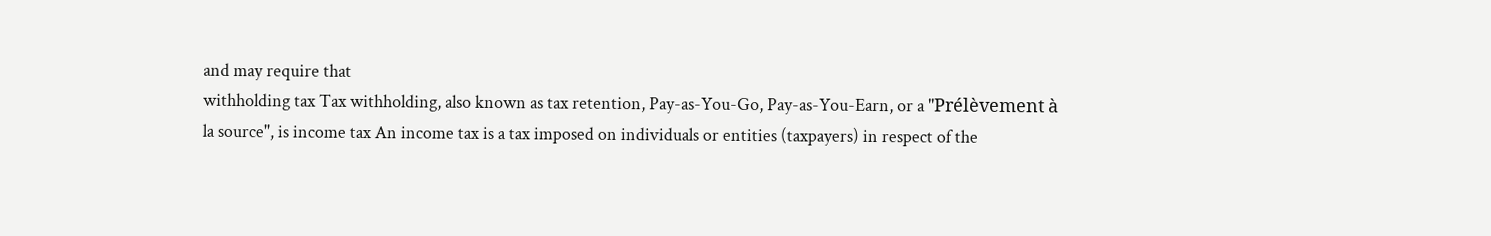and may require that
withholding tax Tax withholding, also known as tax retention, Pay-as-You-Go, Pay-as-You-Earn, or a ''Prélèvement à la source'', is income tax An income tax is a tax imposed on individuals or entities (taxpayers) in respect of the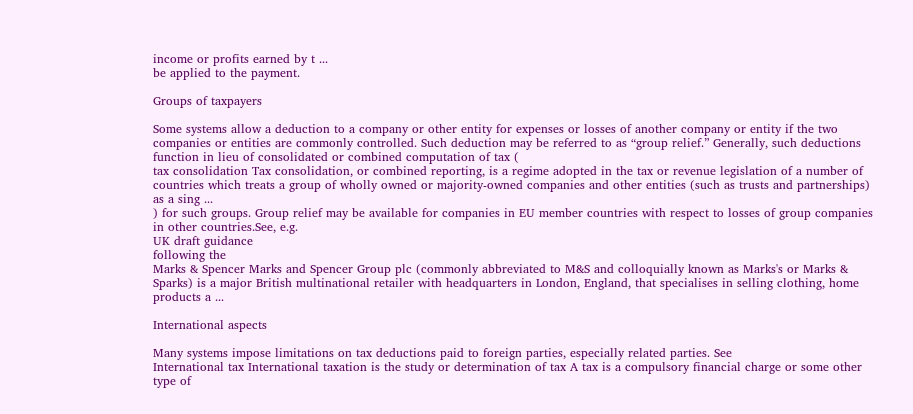income or profits earned by t ...
be applied to the payment.

Groups of taxpayers

Some systems allow a deduction to a company or other entity for expenses or losses of another company or entity if the two companies or entities are commonly controlled. Such deduction may be referred to as “group relief.” Generally, such deductions function in lieu of consolidated or combined computation of tax (
tax consolidation Tax consolidation, or combined reporting, is a regime adopted in the tax or revenue legislation of a number of countries which treats a group of wholly owned or majority-owned companies and other entities (such as trusts and partnerships) as a sing ...
) for such groups. Group relief may be available for companies in EU member countries with respect to losses of group companies in other countries.See, e.g.
UK draft guidance
following the
Marks & Spencer Marks and Spencer Group plc (commonly abbreviated to M&S and colloquially known as Marks's or Marks & Sparks) is a major British multinational retailer with headquarters in London, England, that specialises in selling clothing, home products a ...

International aspects

Many systems impose limitations on tax deductions paid to foreign parties, especially related parties. See
International tax International taxation is the study or determination of tax A tax is a compulsory financial charge or some other type of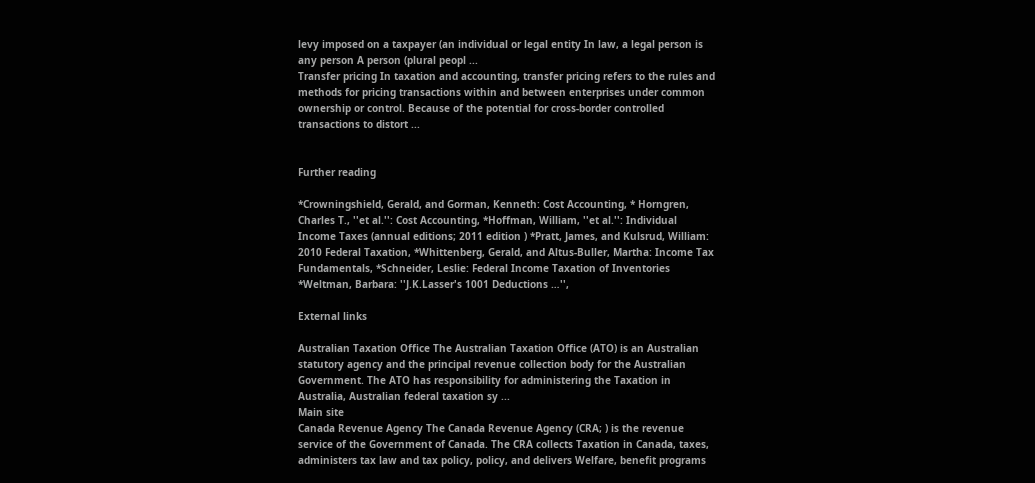levy imposed on a taxpayer (an individual or legal entity In law, a legal person is any person A person (plural peopl ...
Transfer pricing In taxation and accounting, transfer pricing refers to the rules and methods for pricing transactions within and between enterprises under common ownership or control. Because of the potential for cross-border controlled transactions to distort ...


Further reading

*Crowningshield, Gerald, and Gorman, Kenneth: Cost Accounting, * Horngren, Charles T., ''et al.'': Cost Accounting, *Hoffman, William, ''et al.'': Individual Income Taxes (annual editions; 2011 edition ) *Pratt, James, and Kulsrud, William: 2010 Federal Taxation, *Whittenberg, Gerald, and Altus-Buller, Martha: Income Tax Fundamentals, *Schneider, Leslie: Federal Income Taxation of Inventories *Weltman, Barbara: ''J.K.Lasser's 1001 Deductions …'',

External links

Australian Taxation Office The Australian Taxation Office (ATO) is an Australian statutory agency and the principal revenue collection body for the Australian Government. The ATO has responsibility for administering the Taxation in Australia, Australian federal taxation sy ...
Main site
Canada Revenue Agency The Canada Revenue Agency (CRA; ) is the revenue service of the Government of Canada. The CRA collects Taxation in Canada, taxes, administers tax law and tax policy, policy, and delivers Welfare, benefit programs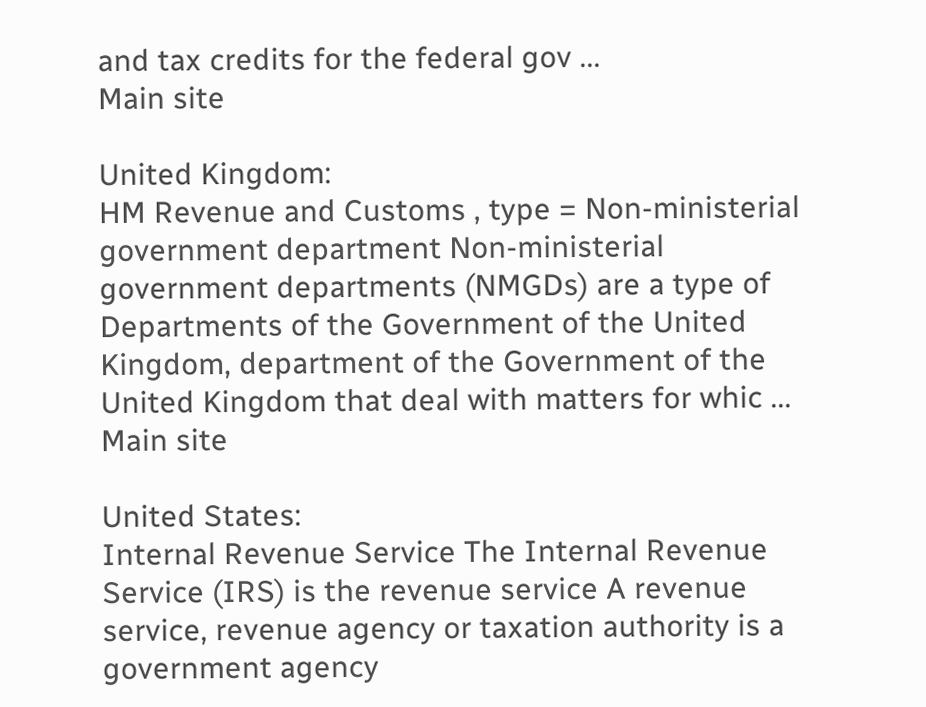and tax credits for the federal gov ...
Main site

United Kingdom:
HM Revenue and Customs , type = Non-ministerial government department Non-ministerial government departments (NMGDs) are a type of Departments of the Government of the United Kingdom, department of the Government of the United Kingdom that deal with matters for whic ...
Main site

United States:
Internal Revenue Service The Internal Revenue Service (IRS) is the revenue service A revenue service, revenue agency or taxation authority is a government agency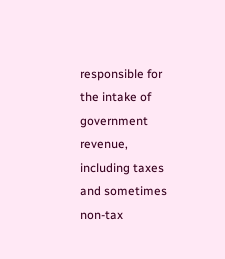responsible for the intake of government revenue, including taxes and sometimes non-tax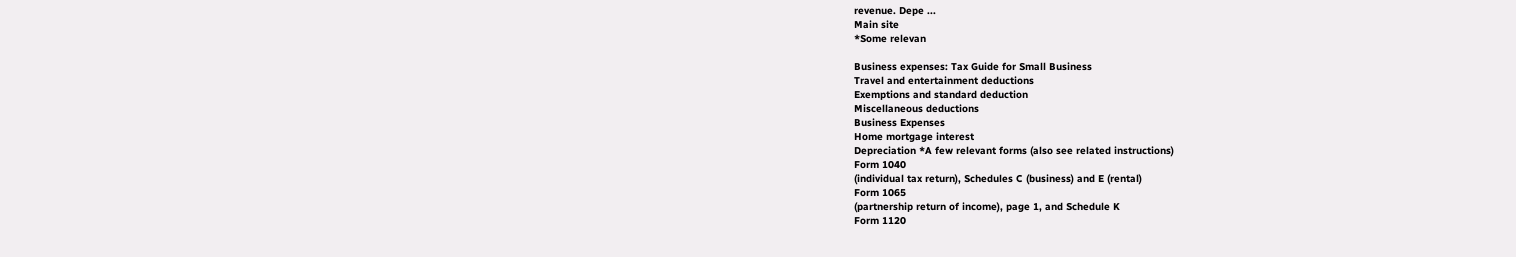revenue. Depe ...
Main site
*Some relevan

Business expenses: Tax Guide for Small Business
Travel and entertainment deductions
Exemptions and standard deduction
Miscellaneous deductions
Business Expenses
Home mortgage interest
Depreciation *A few relevant forms (also see related instructions)
Form 1040
(individual tax return), Schedules C (business) and E (rental)
Form 1065
(partnership return of income), page 1, and Schedule K
Form 1120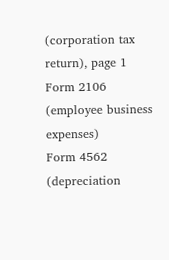(corporation tax return), page 1
Form 2106
(employee business expenses)
Form 4562
(depreciation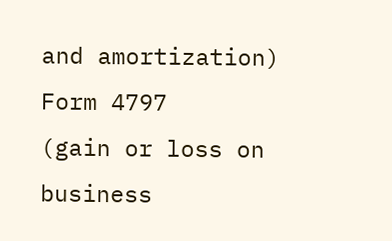and amortization)
Form 4797
(gain or loss on business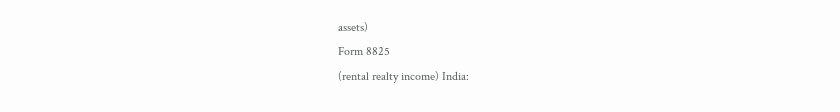assets)
Form 8825
(rental realty income) India: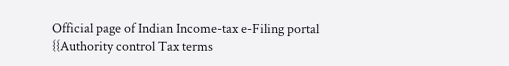Official page of Indian Income-tax e-Filing portal
{{Authority control Tax terms